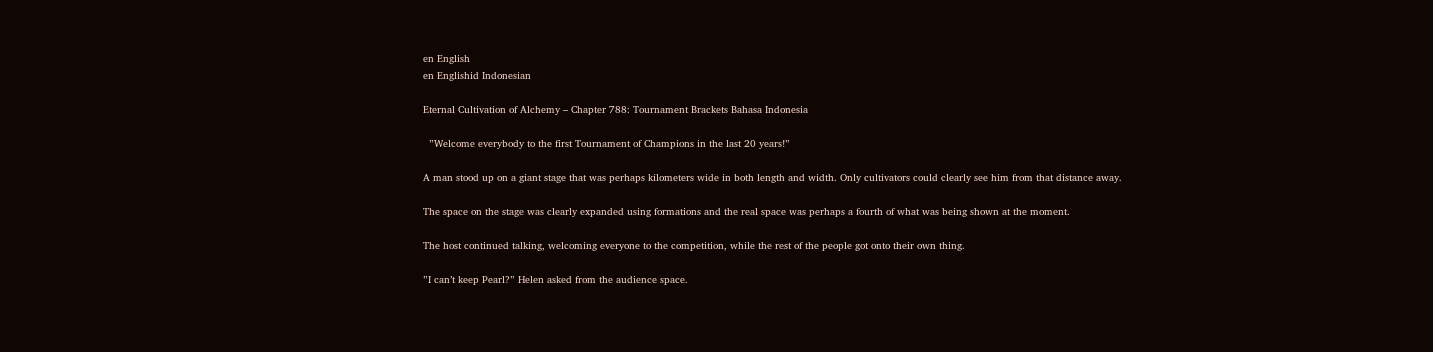en English
en Englishid Indonesian

Eternal Cultivation of Alchemy – Chapter 788: Tournament Brackets Bahasa Indonesia

  ”Welcome everybody to the first Tournament of Champions in the last 20 years!”

A man stood up on a giant stage that was perhaps kilometers wide in both length and width. Only cultivators could clearly see him from that distance away.

The space on the stage was clearly expanded using formations and the real space was perhaps a fourth of what was being shown at the moment.

The host continued talking, welcoming everyone to the competition, while the rest of the people got onto their own thing.

”I can’t keep Pearl?” Helen asked from the audience space.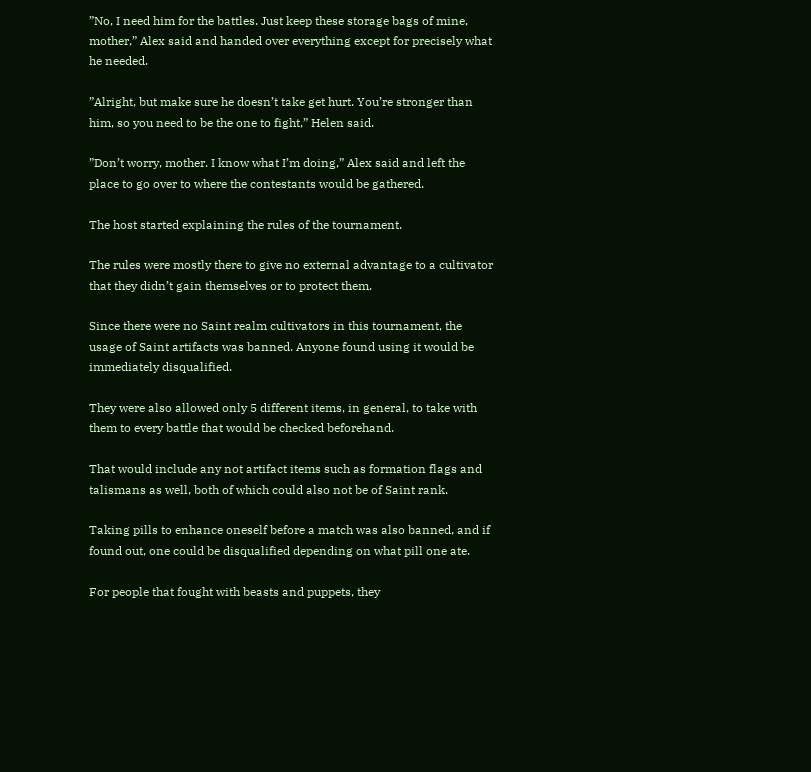”No, I need him for the battles. Just keep these storage bags of mine, mother,” Alex said and handed over everything except for precisely what he needed.

”Alright, but make sure he doesn’t take get hurt. You’re stronger than him, so you need to be the one to fight,” Helen said.

”Don’t worry, mother. I know what I’m doing,” Alex said and left the place to go over to where the contestants would be gathered.

The host started explaining the rules of the tournament.

The rules were mostly there to give no external advantage to a cultivator that they didn’t gain themselves or to protect them.

Since there were no Saint realm cultivators in this tournament, the usage of Saint artifacts was banned. Anyone found using it would be immediately disqualified.

They were also allowed only 5 different items, in general, to take with them to every battle that would be checked beforehand.

That would include any not artifact items such as formation flags and talismans as well, both of which could also not be of Saint rank.

Taking pills to enhance oneself before a match was also banned, and if found out, one could be disqualified depending on what pill one ate.

For people that fought with beasts and puppets, they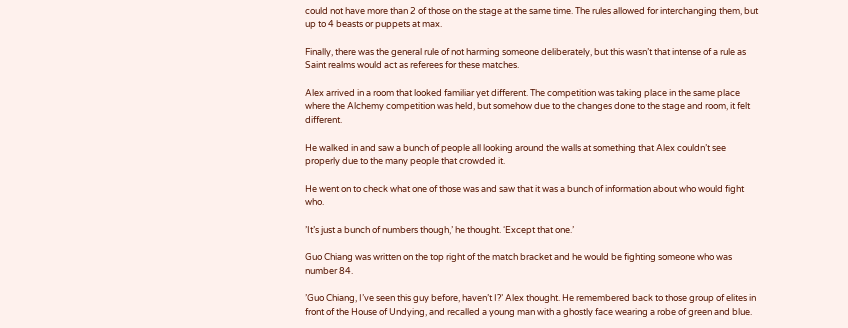could not have more than 2 of those on the stage at the same time. The rules allowed for interchanging them, but up to 4 beasts or puppets at max.

Finally, there was the general rule of not harming someone deliberately, but this wasn’t that intense of a rule as Saint realms would act as referees for these matches.

Alex arrived in a room that looked familiar yet different. The competition was taking place in the same place where the Alchemy competition was held, but somehow due to the changes done to the stage and room, it felt different.

He walked in and saw a bunch of people all looking around the walls at something that Alex couldn’t see properly due to the many people that crowded it.

He went on to check what one of those was and saw that it was a bunch of information about who would fight who.

’It’s just a bunch of numbers though,’ he thought. ‘Except that one.’

Guo Chiang was written on the top right of the match bracket and he would be fighting someone who was number 84.

’Guo Chiang, I’ve seen this guy before, haven’t I?’ Alex thought. He remembered back to those group of elites in front of the House of Undying, and recalled a young man with a ghostly face wearing a robe of green and blue.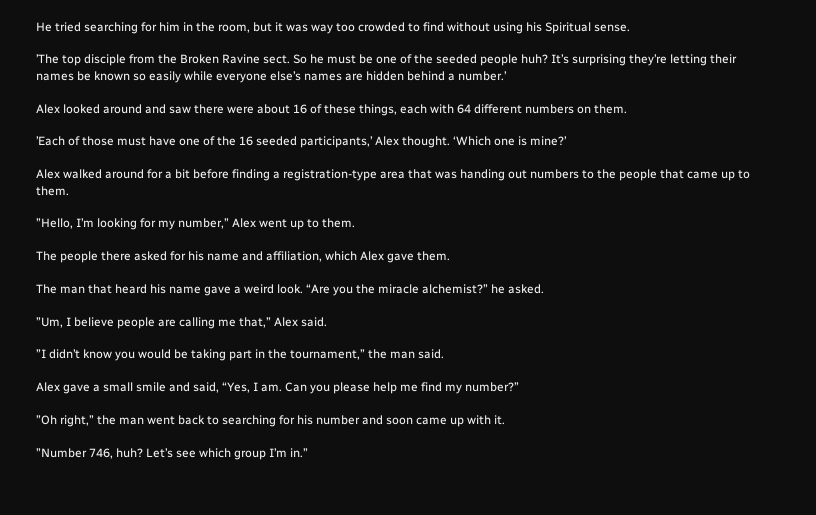He tried searching for him in the room, but it was way too crowded to find without using his Spiritual sense.

’The top disciple from the Broken Ravine sect. So he must be one of the seeded people huh? It’s surprising they’re letting their names be known so easily while everyone else’s names are hidden behind a number.’

Alex looked around and saw there were about 16 of these things, each with 64 different numbers on them.

’Each of those must have one of the 16 seeded participants,’ Alex thought. ‘Which one is mine?’

Alex walked around for a bit before finding a registration-type area that was handing out numbers to the people that came up to them.

”Hello, I’m looking for my number,” Alex went up to them.

The people there asked for his name and affiliation, which Alex gave them.

The man that heard his name gave a weird look. “Are you the miracle alchemist?” he asked.

”Um, I believe people are calling me that,” Alex said.

”I didn’t know you would be taking part in the tournament,” the man said.

Alex gave a small smile and said, “Yes, I am. Can you please help me find my number?”

”Oh right,” the man went back to searching for his number and soon came up with it.

”Number 746, huh? Let’s see which group I’m in.”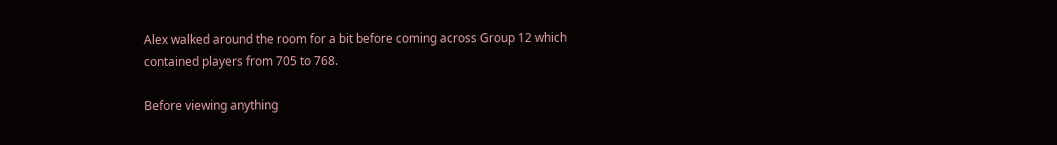Alex walked around the room for a bit before coming across Group 12 which contained players from 705 to 768.

Before viewing anything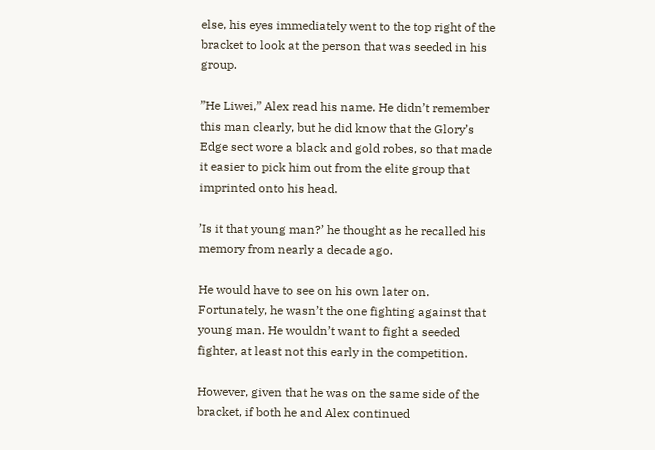else, his eyes immediately went to the top right of the bracket to look at the person that was seeded in his group.

”He Liwei,” Alex read his name. He didn’t remember this man clearly, but he did know that the Glory’s Edge sect wore a black and gold robes, so that made it easier to pick him out from the elite group that imprinted onto his head.

’Is it that young man?’ he thought as he recalled his memory from nearly a decade ago.

He would have to see on his own later on. Fortunately, he wasn’t the one fighting against that young man. He wouldn’t want to fight a seeded fighter, at least not this early in the competition.

However, given that he was on the same side of the bracket, if both he and Alex continued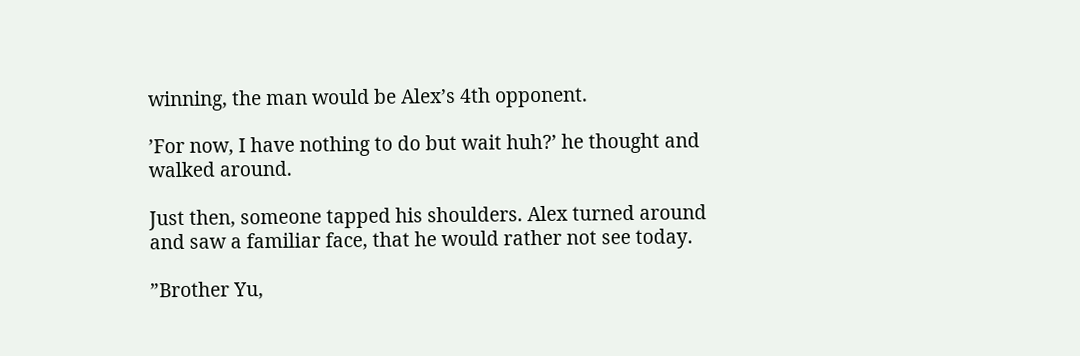winning, the man would be Alex’s 4th opponent.

’For now, I have nothing to do but wait huh?’ he thought and walked around.

Just then, someone tapped his shoulders. Alex turned around and saw a familiar face, that he would rather not see today.

”Brother Yu,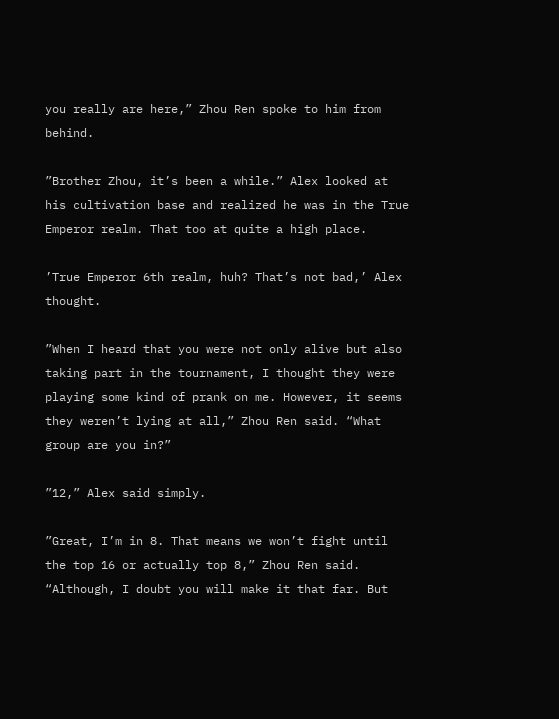you really are here,” Zhou Ren spoke to him from behind.

”Brother Zhou, it’s been a while.” Alex looked at his cultivation base and realized he was in the True Emperor realm. That too at quite a high place.

’True Emperor 6th realm, huh? That’s not bad,’ Alex thought.

”When I heard that you were not only alive but also taking part in the tournament, I thought they were playing some kind of prank on me. However, it seems they weren’t lying at all,” Zhou Ren said. “What group are you in?”

”12,” Alex said simply.

”Great, I’m in 8. That means we won’t fight until the top 16 or actually top 8,” Zhou Ren said. “Although, I doubt you will make it that far. But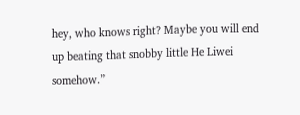hey, who knows right? Maybe you will end up beating that snobby little He Liwei somehow.”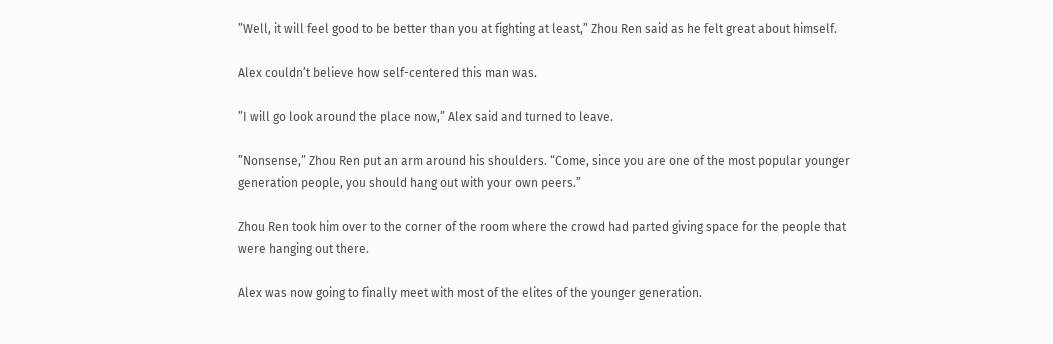”Well, it will feel good to be better than you at fighting at least,” Zhou Ren said as he felt great about himself.

Alex couldn’t believe how self-centered this man was.

”I will go look around the place now,” Alex said and turned to leave.

”Nonsense,” Zhou Ren put an arm around his shoulders. “Come, since you are one of the most popular younger generation people, you should hang out with your own peers.”

Zhou Ren took him over to the corner of the room where the crowd had parted giving space for the people that were hanging out there.

Alex was now going to finally meet with most of the elites of the younger generation.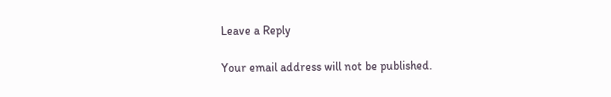Leave a Reply

Your email address will not be published.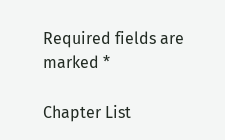Required fields are marked *

Chapter List